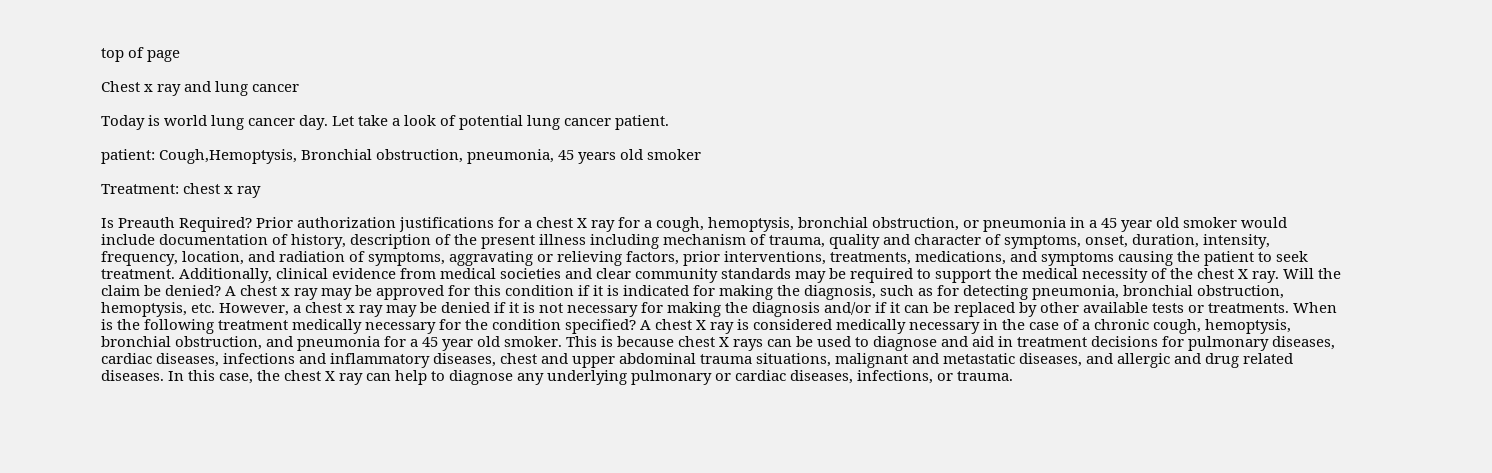top of page

Chest x ray and lung cancer

Today is world lung cancer day. Let take a look of potential lung cancer patient.

patient: Cough,Hemoptysis, Bronchial obstruction, pneumonia, 45 years old smoker

Treatment: chest x ray

Is Preauth Required? Prior authorization justifications for a chest X ray for a cough, hemoptysis, bronchial obstruction, or pneumonia in a 45 year old smoker would include documentation of history, description of the present illness including mechanism of trauma, quality and character of symptoms, onset, duration, intensity, frequency, location, and radiation of symptoms, aggravating or relieving factors, prior interventions, treatments, medications, and symptoms causing the patient to seek treatment. Additionally, clinical evidence from medical societies and clear community standards may be required to support the medical necessity of the chest X ray. Will the claim be denied? A chest x ray may be approved for this condition if it is indicated for making the diagnosis, such as for detecting pneumonia, bronchial obstruction, hemoptysis, etc. However, a chest x ray may be denied if it is not necessary for making the diagnosis and/or if it can be replaced by other available tests or treatments. When is the following treatment medically necessary for the condition specified? A chest X ray is considered medically necessary in the case of a chronic cough, hemoptysis, bronchial obstruction, and pneumonia for a 45 year old smoker. This is because chest X rays can be used to diagnose and aid in treatment decisions for pulmonary diseases, cardiac diseases, infections and inflammatory diseases, chest and upper abdominal trauma situations, malignant and metastatic diseases, and allergic and drug related diseases. In this case, the chest X ray can help to diagnose any underlying pulmonary or cardiac diseases, infections, or trauma.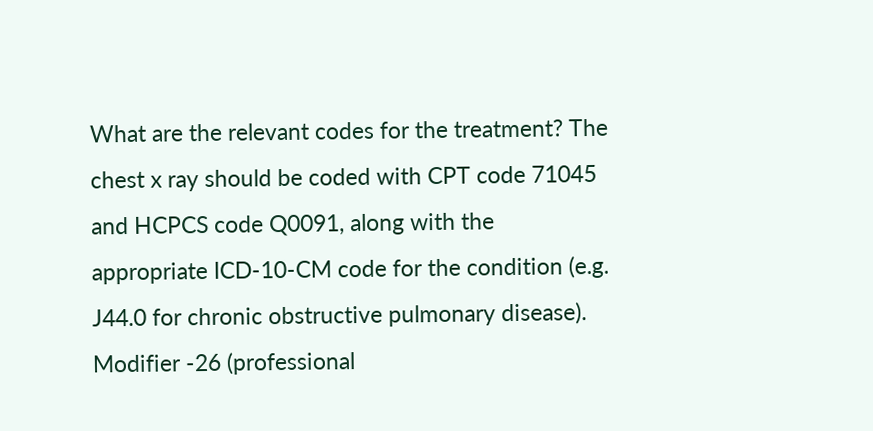What are the relevant codes for the treatment? The chest x ray should be coded with CPT code 71045 and HCPCS code Q0091, along with the appropriate ICD-10-CM code for the condition (e.g. J44.0 for chronic obstructive pulmonary disease). Modifier -26 (professional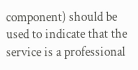component) should be used to indicate that the service is a professional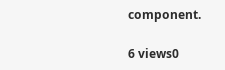component.

6 views0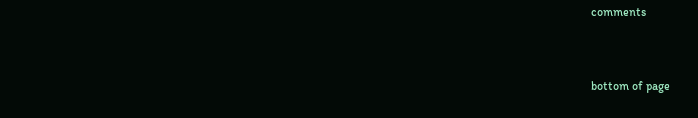comments


bottom of page